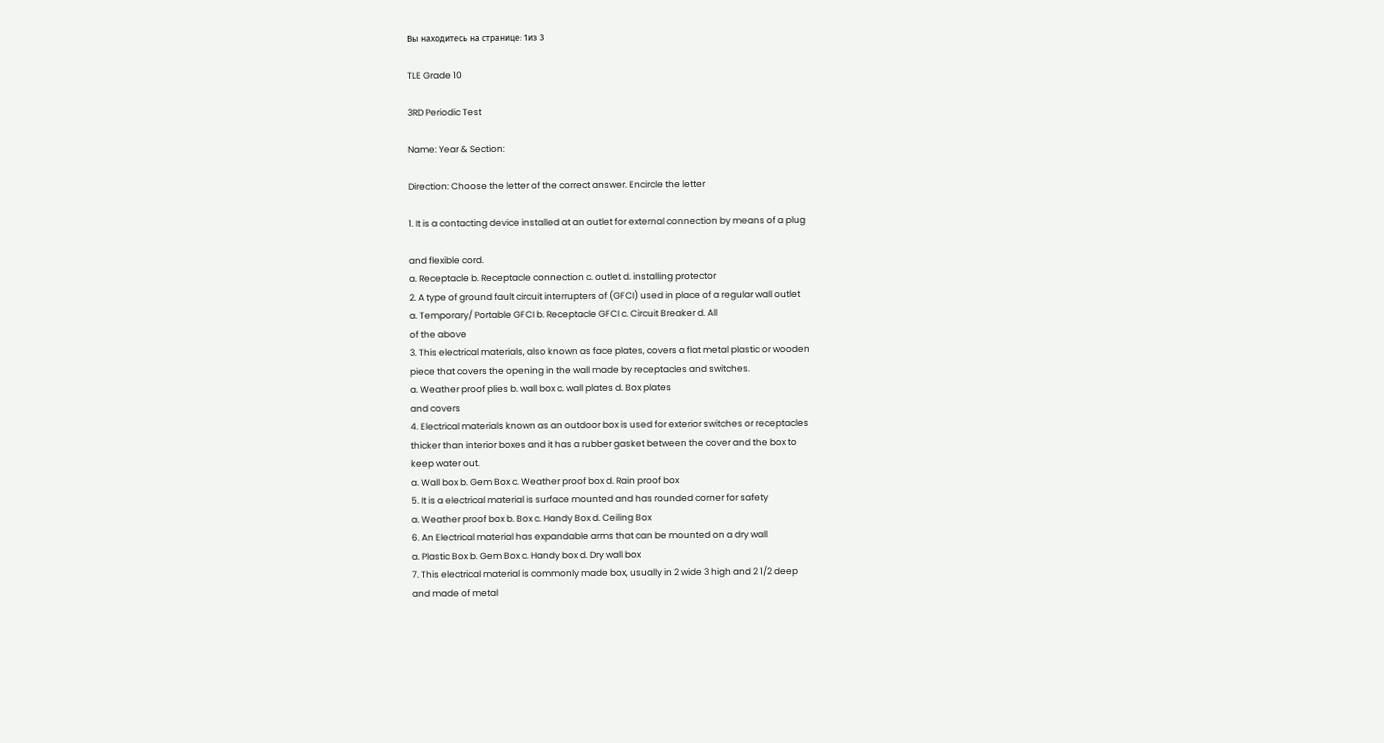Вы находитесь на странице: 1из 3

TLE Grade 10

3RD Periodic Test

Name: Year & Section:

Direction: Choose the letter of the correct answer. Encircle the letter

1. It is a contacting device installed at an outlet for external connection by means of a plug

and flexible cord.
a. Receptacle b. Receptacle connection c. outlet d. installing protector
2. A type of ground fault circuit interrupters of (GFCI) used in place of a regular wall outlet
a. Temporary/ Portable GFCI b. Receptacle GFCI c. Circuit Breaker d. All
of the above
3. This electrical materials, also known as face plates, covers a flat metal plastic or wooden
piece that covers the opening in the wall made by receptacles and switches.
a. Weather proof plies b. wall box c. wall plates d. Box plates
and covers
4. Electrical materials known as an outdoor box is used for exterior switches or receptacles
thicker than interior boxes and it has a rubber gasket between the cover and the box to
keep water out.
a. Wall box b. Gem Box c. Weather proof box d. Rain proof box
5. It is a electrical material is surface mounted and has rounded corner for safety
a. Weather proof box b. Box c. Handy Box d. Ceiling Box
6. An Electrical material has expandable arms that can be mounted on a dry wall
a. Plastic Box b. Gem Box c. Handy box d. Dry wall box
7. This electrical material is commonly made box, usually in 2 wide 3 high and 2 1/2 deep
and made of metal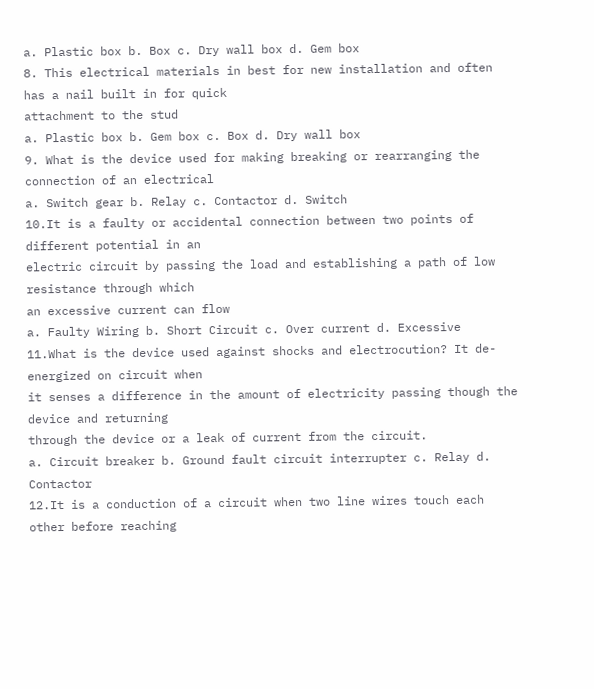a. Plastic box b. Box c. Dry wall box d. Gem box
8. This electrical materials in best for new installation and often has a nail built in for quick
attachment to the stud
a. Plastic box b. Gem box c. Box d. Dry wall box
9. What is the device used for making breaking or rearranging the connection of an electrical
a. Switch gear b. Relay c. Contactor d. Switch
10.It is a faulty or accidental connection between two points of different potential in an
electric circuit by passing the load and establishing a path of low resistance through which
an excessive current can flow
a. Faulty Wiring b. Short Circuit c. Over current d. Excessive
11.What is the device used against shocks and electrocution? It de-energized on circuit when
it senses a difference in the amount of electricity passing though the device and returning
through the device or a leak of current from the circuit.
a. Circuit breaker b. Ground fault circuit interrupter c. Relay d. Contactor
12.It is a conduction of a circuit when two line wires touch each other before reaching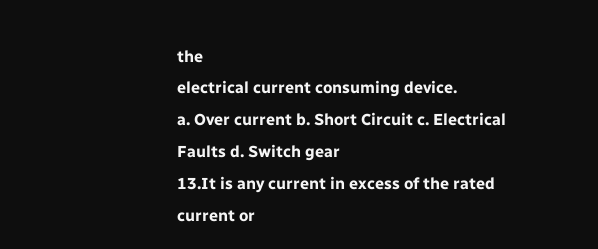the
electrical current consuming device.
a. Over current b. Short Circuit c. Electrical Faults d. Switch gear
13.It is any current in excess of the rated current or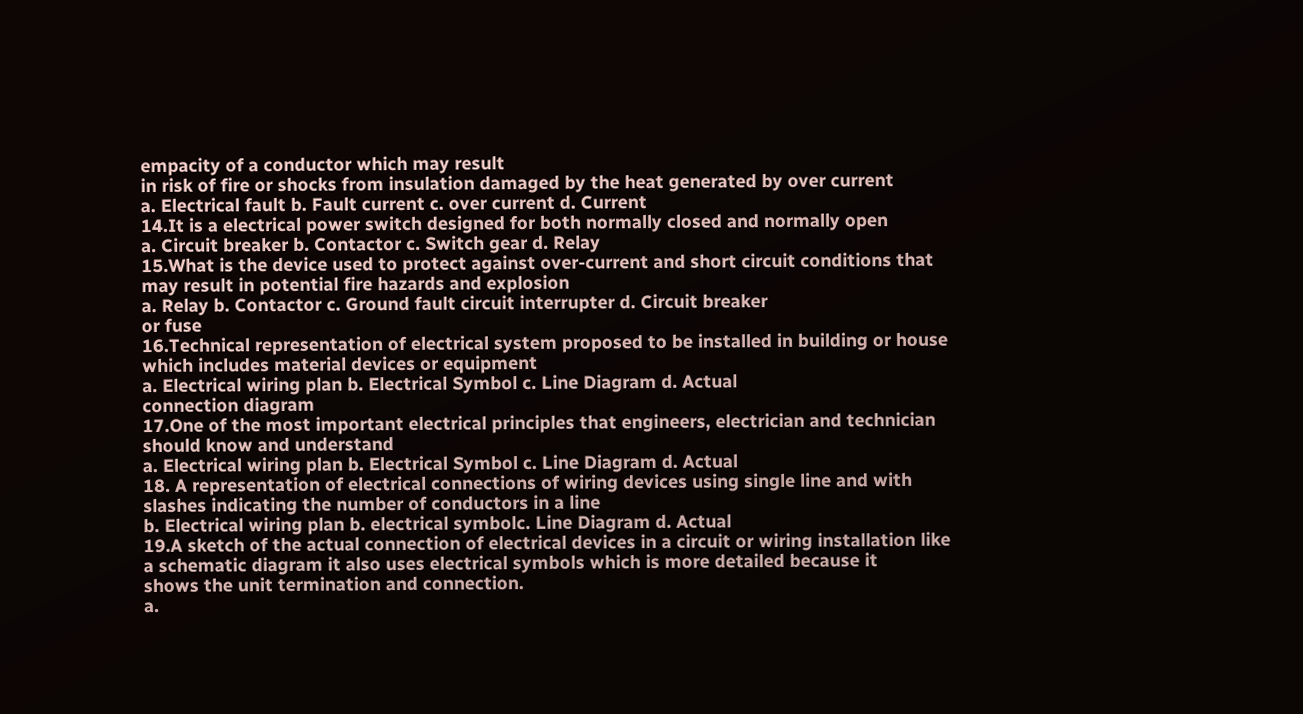empacity of a conductor which may result
in risk of fire or shocks from insulation damaged by the heat generated by over current
a. Electrical fault b. Fault current c. over current d. Current
14.It is a electrical power switch designed for both normally closed and normally open
a. Circuit breaker b. Contactor c. Switch gear d. Relay
15.What is the device used to protect against over-current and short circuit conditions that
may result in potential fire hazards and explosion
a. Relay b. Contactor c. Ground fault circuit interrupter d. Circuit breaker
or fuse
16.Technical representation of electrical system proposed to be installed in building or house
which includes material devices or equipment
a. Electrical wiring plan b. Electrical Symbol c. Line Diagram d. Actual
connection diagram
17.One of the most important electrical principles that engineers, electrician and technician
should know and understand
a. Electrical wiring plan b. Electrical Symbol c. Line Diagram d. Actual
18. A representation of electrical connections of wiring devices using single line and with
slashes indicating the number of conductors in a line
b. Electrical wiring plan b. electrical symbolc. Line Diagram d. Actual
19.A sketch of the actual connection of electrical devices in a circuit or wiring installation like
a schematic diagram it also uses electrical symbols which is more detailed because it
shows the unit termination and connection.
a.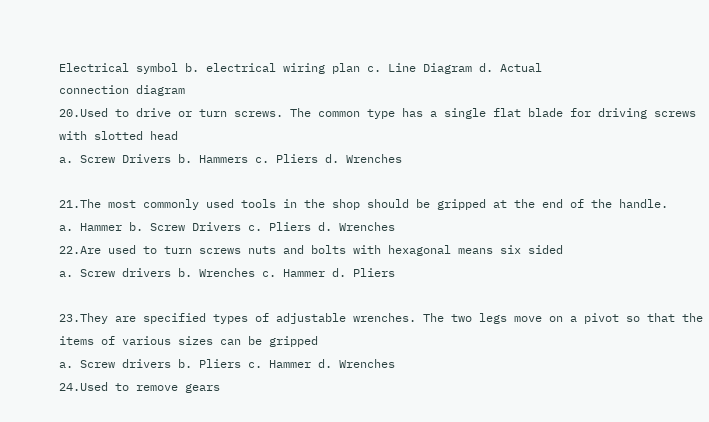Electrical symbol b. electrical wiring plan c. Line Diagram d. Actual
connection diagram
20.Used to drive or turn screws. The common type has a single flat blade for driving screws
with slotted head
a. Screw Drivers b. Hammers c. Pliers d. Wrenches

21.The most commonly used tools in the shop should be gripped at the end of the handle.
a. Hammer b. Screw Drivers c. Pliers d. Wrenches
22.Are used to turn screws nuts and bolts with hexagonal means six sided
a. Screw drivers b. Wrenches c. Hammer d. Pliers

23.They are specified types of adjustable wrenches. The two legs move on a pivot so that the
items of various sizes can be gripped
a. Screw drivers b. Pliers c. Hammer d. Wrenches
24.Used to remove gears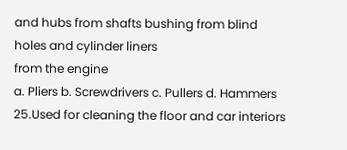and hubs from shafts bushing from blind holes and cylinder liners
from the engine
a. Pliers b. Screwdrivers c. Pullers d. Hammers
25.Used for cleaning the floor and car interiors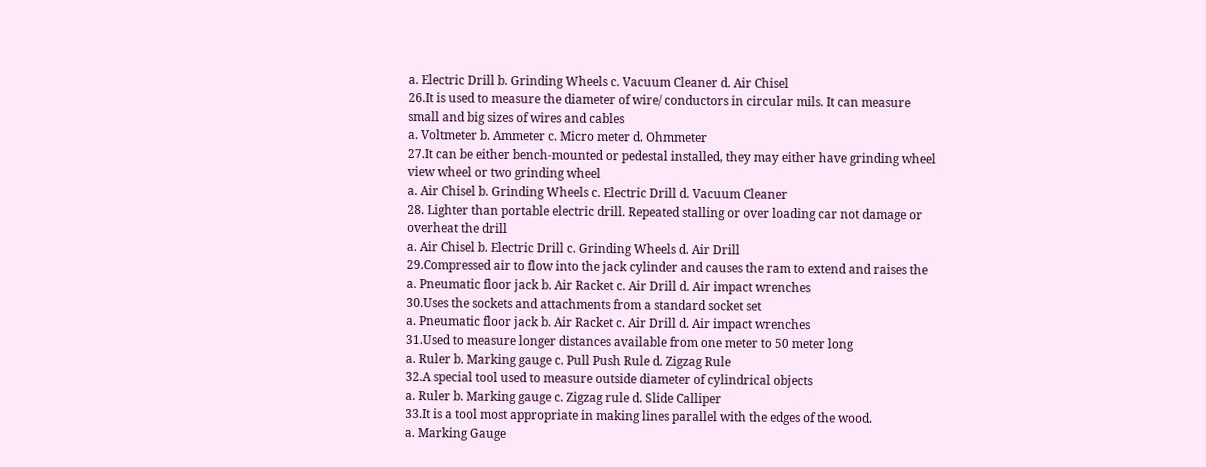a. Electric Drill b. Grinding Wheels c. Vacuum Cleaner d. Air Chisel
26.It is used to measure the diameter of wire/ conductors in circular mils. It can measure
small and big sizes of wires and cables
a. Voltmeter b. Ammeter c. Micro meter d. Ohmmeter
27.It can be either bench-mounted or pedestal installed, they may either have grinding wheel
view wheel or two grinding wheel
a. Air Chisel b. Grinding Wheels c. Electric Drill d. Vacuum Cleaner
28. Lighter than portable electric drill. Repeated stalling or over loading car not damage or
overheat the drill
a. Air Chisel b. Electric Drill c. Grinding Wheels d. Air Drill
29.Compressed air to flow into the jack cylinder and causes the ram to extend and raises the
a. Pneumatic floor jack b. Air Racket c. Air Drill d. Air impact wrenches
30.Uses the sockets and attachments from a standard socket set
a. Pneumatic floor jack b. Air Racket c. Air Drill d. Air impact wrenches
31.Used to measure longer distances available from one meter to 50 meter long
a. Ruler b. Marking gauge c. Pull Push Rule d. Zigzag Rule
32.A special tool used to measure outside diameter of cylindrical objects
a. Ruler b. Marking gauge c. Zigzag rule d. Slide Calliper
33.It is a tool most appropriate in making lines parallel with the edges of the wood.
a. Marking Gauge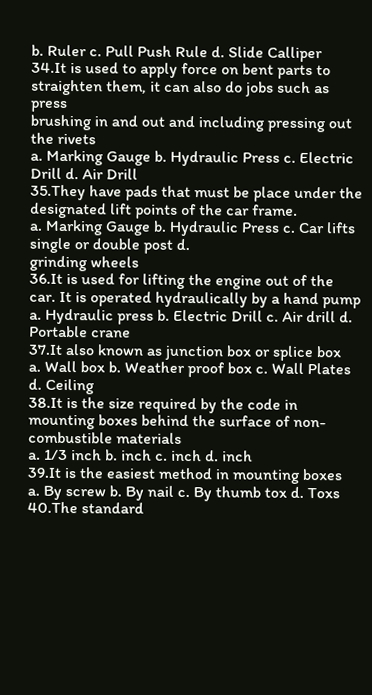b. Ruler c. Pull Push Rule d. Slide Calliper
34.It is used to apply force on bent parts to straighten them, it can also do jobs such as press
brushing in and out and including pressing out the rivets
a. Marking Gauge b. Hydraulic Press c. Electric Drill d. Air Drill
35.They have pads that must be place under the designated lift points of the car frame.
a. Marking Gauge b. Hydraulic Press c. Car lifts single or double post d.
grinding wheels
36.It is used for lifting the engine out of the car. It is operated hydraulically by a hand pump
a. Hydraulic press b. Electric Drill c. Air drill d. Portable crane
37.It also known as junction box or splice box
a. Wall box b. Weather proof box c. Wall Plates d. Ceiling
38.It is the size required by the code in mounting boxes behind the surface of non-
combustible materials
a. 1/3 inch b. inch c. inch d. inch
39.It is the easiest method in mounting boxes
a. By screw b. By nail c. By thumb tox d. Toxs
40.The standard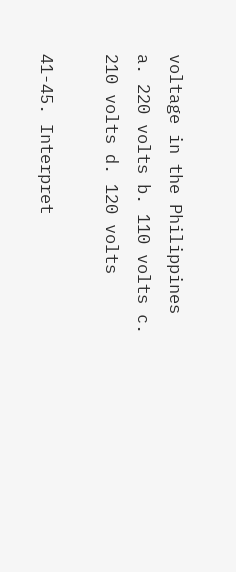voltage in the Philippines
a. 220 volts b. 110 volts c. 210 volts d. 120 volts

41-45. Interpret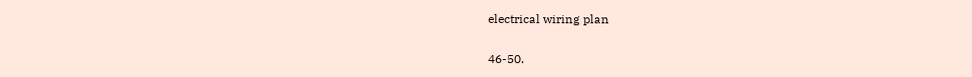electrical wiring plan

46-50.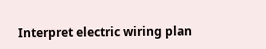Interpret electric wiring plan